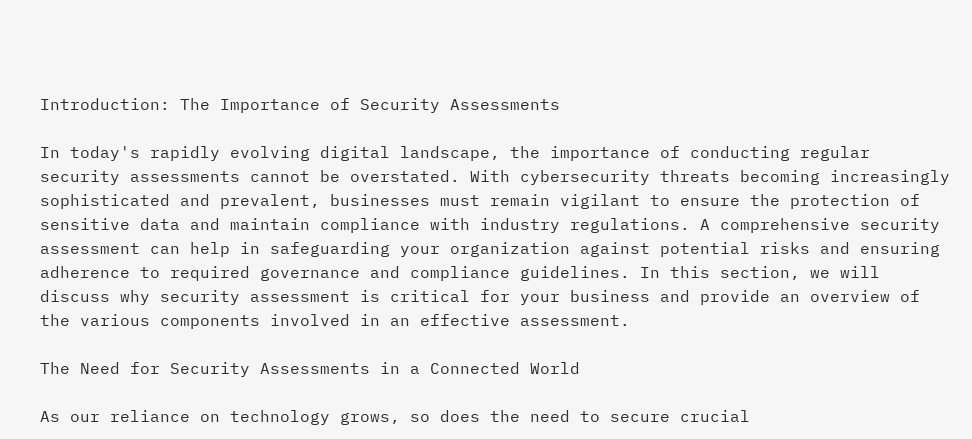Introduction: The Importance of Security Assessments

In today's rapidly evolving digital landscape, the importance of conducting regular security assessments cannot be overstated. With cybersecurity threats becoming increasingly sophisticated and prevalent, businesses must remain vigilant to ensure the protection of sensitive data and maintain compliance with industry regulations. A comprehensive security assessment can help in safeguarding your organization against potential risks and ensuring adherence to required governance and compliance guidelines. In this section, we will discuss why security assessment is critical for your business and provide an overview of the various components involved in an effective assessment.

The Need for Security Assessments in a Connected World

As our reliance on technology grows, so does the need to secure crucial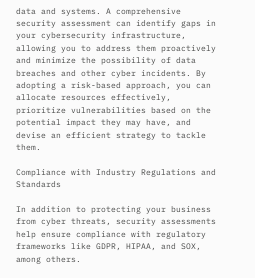data and systems. A comprehensive security assessment can identify gaps in your cybersecurity infrastructure, allowing you to address them proactively and minimize the possibility of data breaches and other cyber incidents. By adopting a risk-based approach, you can allocate resources effectively, prioritize vulnerabilities based on the potential impact they may have, and devise an efficient strategy to tackle them.

Compliance with Industry Regulations and Standards

In addition to protecting your business from cyber threats, security assessments help ensure compliance with regulatory frameworks like GDPR, HIPAA, and SOX, among others.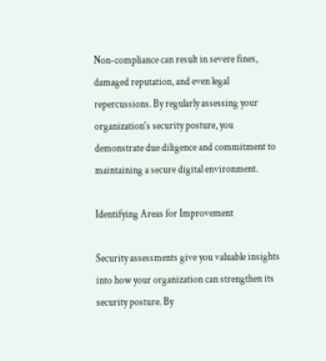Non-compliance can result in severe fines, damaged reputation, and even legal repercussions. By regularly assessing your organization's security posture, you demonstrate due diligence and commitment to maintaining a secure digital environment.

Identifying Areas for Improvement

Security assessments give you valuable insights into how your organization can strengthen its security posture. By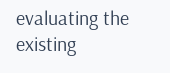evaluating the existing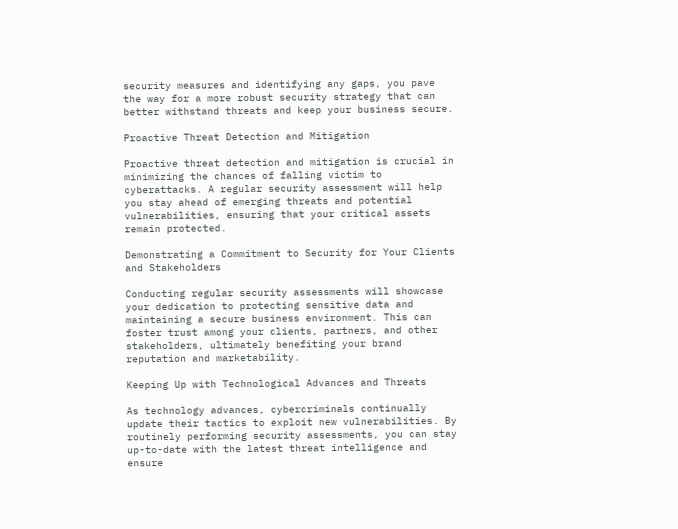security measures and identifying any gaps, you pave the way for a more robust security strategy that can better withstand threats and keep your business secure.

Proactive Threat Detection and Mitigation

Proactive threat detection and mitigation is crucial in minimizing the chances of falling victim to cyberattacks. A regular security assessment will help you stay ahead of emerging threats and potential vulnerabilities, ensuring that your critical assets remain protected.

Demonstrating a Commitment to Security for Your Clients and Stakeholders

Conducting regular security assessments will showcase your dedication to protecting sensitive data and maintaining a secure business environment. This can foster trust among your clients, partners, and other stakeholders, ultimately benefiting your brand reputation and marketability.

Keeping Up with Technological Advances and Threats

As technology advances, cybercriminals continually update their tactics to exploit new vulnerabilities. By routinely performing security assessments, you can stay up-to-date with the latest threat intelligence and ensure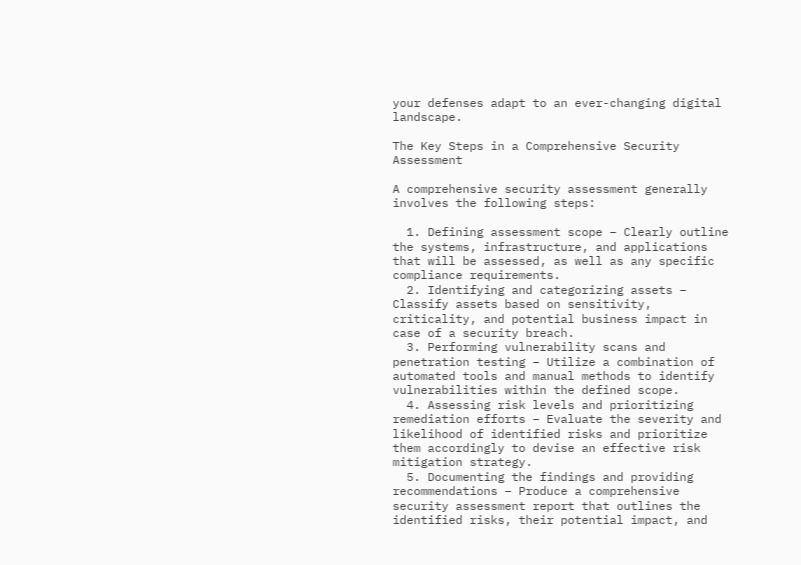your defenses adapt to an ever-changing digital landscape.

The Key Steps in a Comprehensive Security Assessment

A comprehensive security assessment generally involves the following steps:

  1. Defining assessment scope – Clearly outline the systems, infrastructure, and applications that will be assessed, as well as any specific compliance requirements.
  2. Identifying and categorizing assets – Classify assets based on sensitivity, criticality, and potential business impact in case of a security breach.
  3. Performing vulnerability scans and penetration testing – Utilize a combination of automated tools and manual methods to identify vulnerabilities within the defined scope.
  4. Assessing risk levels and prioritizing remediation efforts – Evaluate the severity and likelihood of identified risks and prioritize them accordingly to devise an effective risk mitigation strategy.
  5. Documenting the findings and providing recommendations – Produce a comprehensive security assessment report that outlines the identified risks, their potential impact, and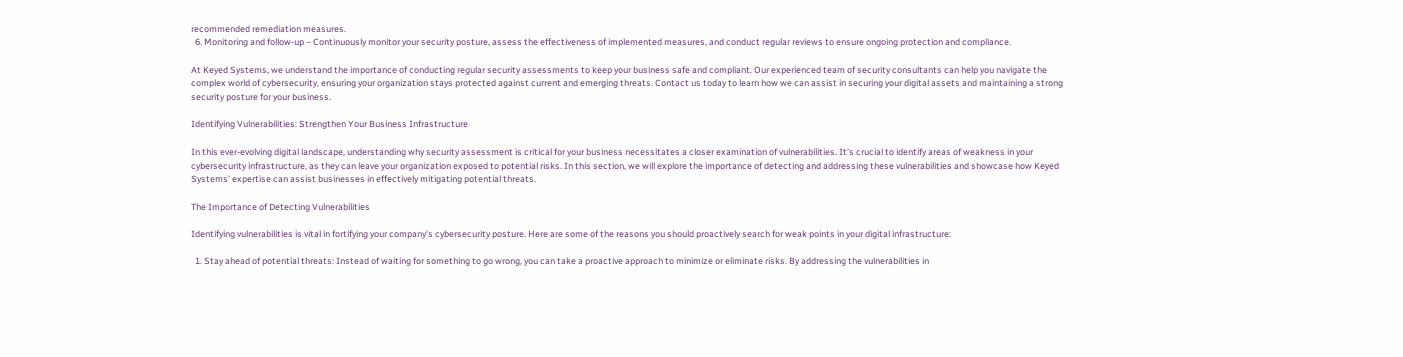recommended remediation measures.
  6. Monitoring and follow-up – Continuously monitor your security posture, assess the effectiveness of implemented measures, and conduct regular reviews to ensure ongoing protection and compliance.

At Keyed Systems, we understand the importance of conducting regular security assessments to keep your business safe and compliant. Our experienced team of security consultants can help you navigate the complex world of cybersecurity, ensuring your organization stays protected against current and emerging threats. Contact us today to learn how we can assist in securing your digital assets and maintaining a strong security posture for your business.

Identifying Vulnerabilities: Strengthen Your Business Infrastructure

In this ever-evolving digital landscape, understanding why security assessment is critical for your business necessitates a closer examination of vulnerabilities. It's crucial to identify areas of weakness in your cybersecurity infrastructure, as they can leave your organization exposed to potential risks. In this section, we will explore the importance of detecting and addressing these vulnerabilities and showcase how Keyed Systems' expertise can assist businesses in effectively mitigating potential threats.

The Importance of Detecting Vulnerabilities

Identifying vulnerabilities is vital in fortifying your company's cybersecurity posture. Here are some of the reasons you should proactively search for weak points in your digital infrastructure:

  1. Stay ahead of potential threats: Instead of waiting for something to go wrong, you can take a proactive approach to minimize or eliminate risks. By addressing the vulnerabilities in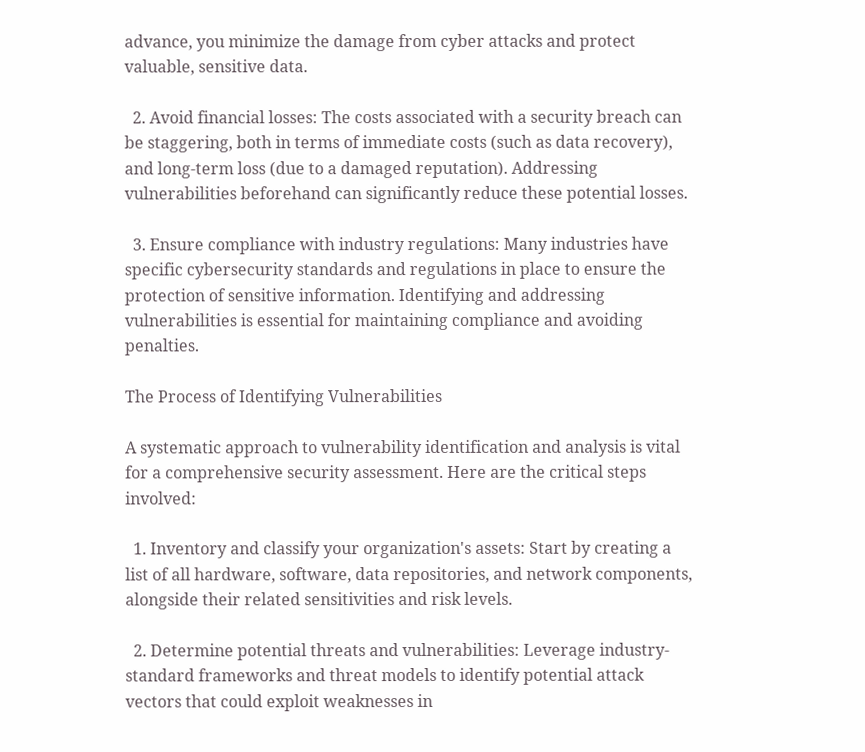advance, you minimize the damage from cyber attacks and protect valuable, sensitive data.

  2. Avoid financial losses: The costs associated with a security breach can be staggering, both in terms of immediate costs (such as data recovery), and long-term loss (due to a damaged reputation). Addressing vulnerabilities beforehand can significantly reduce these potential losses.

  3. Ensure compliance with industry regulations: Many industries have specific cybersecurity standards and regulations in place to ensure the protection of sensitive information. Identifying and addressing vulnerabilities is essential for maintaining compliance and avoiding penalties.

The Process of Identifying Vulnerabilities

A systematic approach to vulnerability identification and analysis is vital for a comprehensive security assessment. Here are the critical steps involved:

  1. Inventory and classify your organization's assets: Start by creating a list of all hardware, software, data repositories, and network components, alongside their related sensitivities and risk levels.

  2. Determine potential threats and vulnerabilities: Leverage industry-standard frameworks and threat models to identify potential attack vectors that could exploit weaknesses in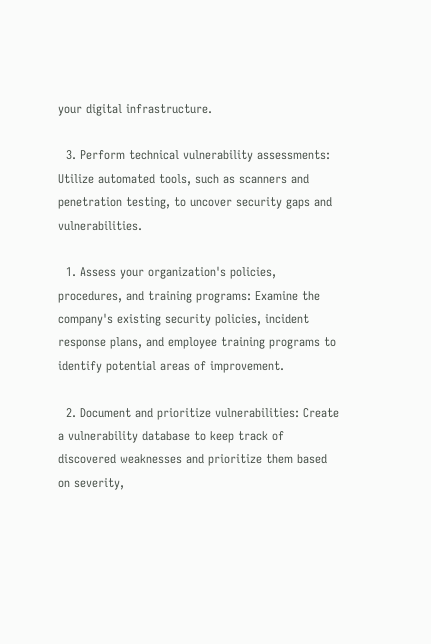your digital infrastructure.

  3. Perform technical vulnerability assessments: Utilize automated tools, such as scanners and penetration testing, to uncover security gaps and vulnerabilities.

  1. Assess your organization's policies, procedures, and training programs: Examine the company's existing security policies, incident response plans, and employee training programs to identify potential areas of improvement.

  2. Document and prioritize vulnerabilities: Create a vulnerability database to keep track of discovered weaknesses and prioritize them based on severity,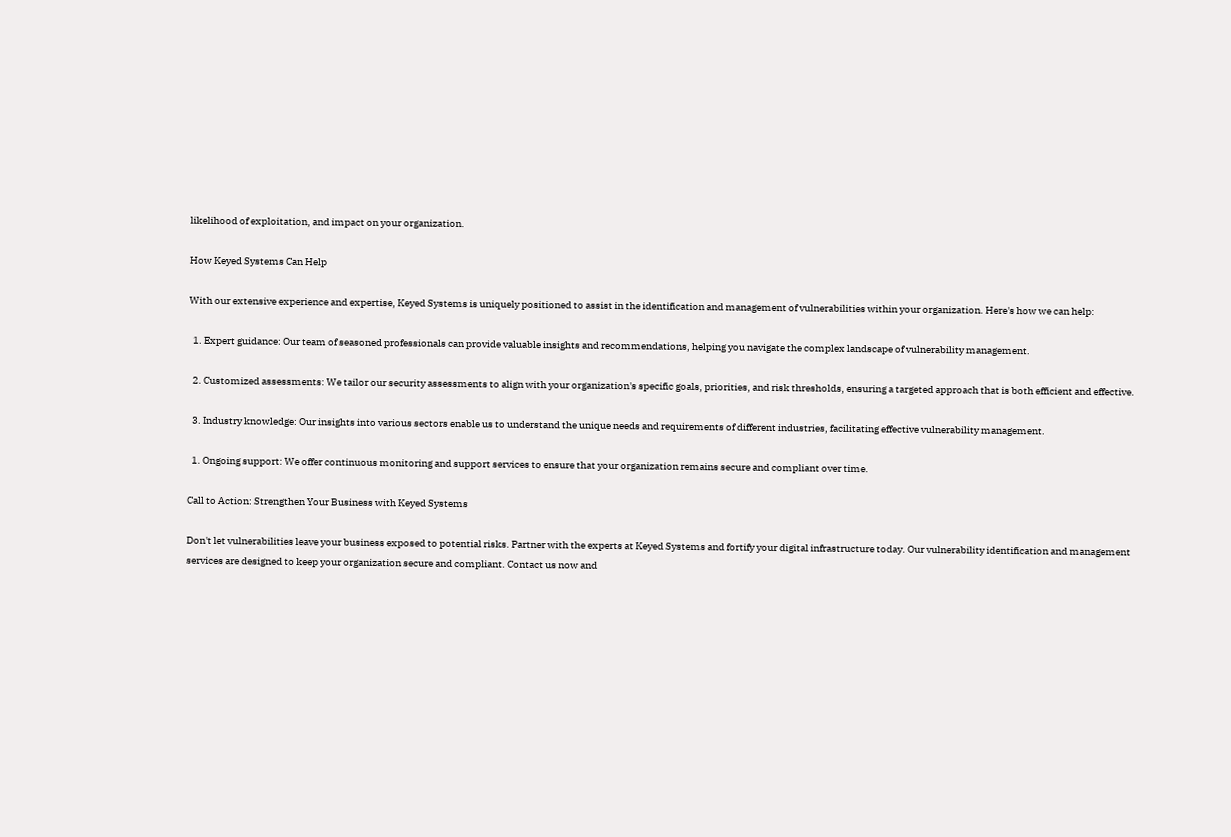likelihood of exploitation, and impact on your organization.

How Keyed Systems Can Help

With our extensive experience and expertise, Keyed Systems is uniquely positioned to assist in the identification and management of vulnerabilities within your organization. Here's how we can help:

  1. Expert guidance: Our team of seasoned professionals can provide valuable insights and recommendations, helping you navigate the complex landscape of vulnerability management.

  2. Customized assessments: We tailor our security assessments to align with your organization's specific goals, priorities, and risk thresholds, ensuring a targeted approach that is both efficient and effective.

  3. Industry knowledge: Our insights into various sectors enable us to understand the unique needs and requirements of different industries, facilitating effective vulnerability management.

  1. Ongoing support: We offer continuous monitoring and support services to ensure that your organization remains secure and compliant over time.

Call to Action: Strengthen Your Business with Keyed Systems

Don't let vulnerabilities leave your business exposed to potential risks. Partner with the experts at Keyed Systems and fortify your digital infrastructure today. Our vulnerability identification and management services are designed to keep your organization secure and compliant. Contact us now and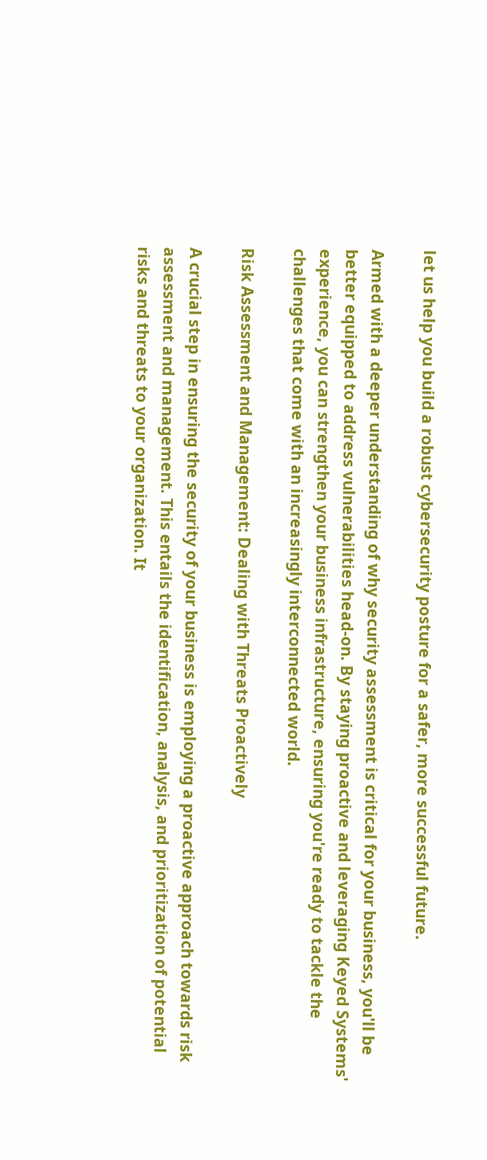let us help you build a robust cybersecurity posture for a safer, more successful future.

Armed with a deeper understanding of why security assessment is critical for your business, you'll be better equipped to address vulnerabilities head-on. By staying proactive and leveraging Keyed Systems' experience, you can strengthen your business infrastructure, ensuring you're ready to tackle the challenges that come with an increasingly interconnected world.

Risk Assessment and Management: Dealing with Threats Proactively

A crucial step in ensuring the security of your business is employing a proactive approach towards risk assessment and management. This entails the identification, analysis, and prioritization of potential risks and threats to your organization. It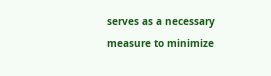serves as a necessary measure to minimize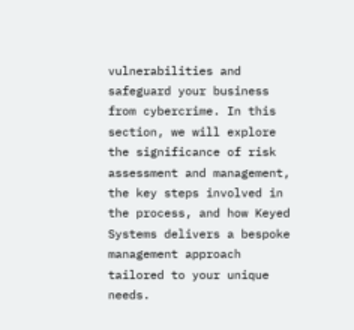vulnerabilities and safeguard your business from cybercrime. In this section, we will explore the significance of risk assessment and management, the key steps involved in the process, and how Keyed Systems delivers a bespoke management approach tailored to your unique needs.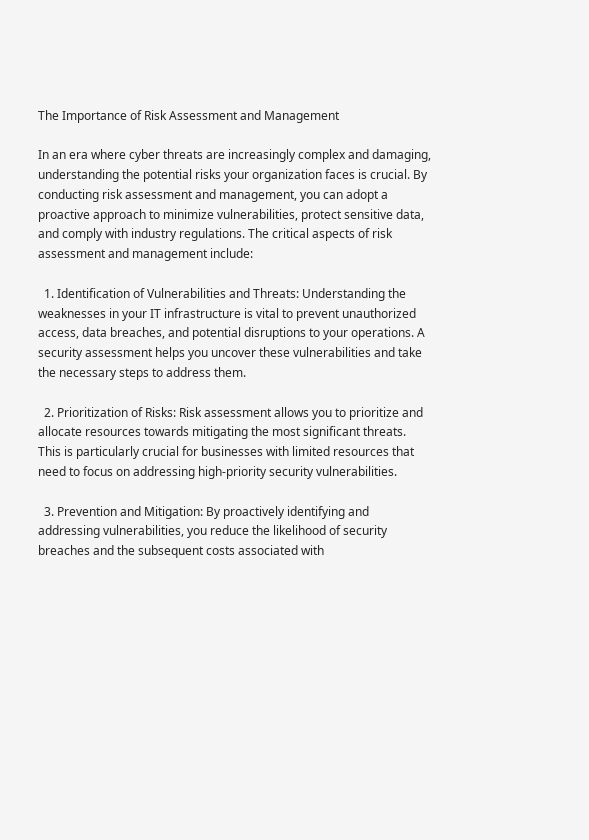The Importance of Risk Assessment and Management

In an era where cyber threats are increasingly complex and damaging, understanding the potential risks your organization faces is crucial. By conducting risk assessment and management, you can adopt a proactive approach to minimize vulnerabilities, protect sensitive data, and comply with industry regulations. The critical aspects of risk assessment and management include:

  1. Identification of Vulnerabilities and Threats: Understanding the weaknesses in your IT infrastructure is vital to prevent unauthorized access, data breaches, and potential disruptions to your operations. A security assessment helps you uncover these vulnerabilities and take the necessary steps to address them.

  2. Prioritization of Risks: Risk assessment allows you to prioritize and allocate resources towards mitigating the most significant threats. This is particularly crucial for businesses with limited resources that need to focus on addressing high-priority security vulnerabilities.

  3. Prevention and Mitigation: By proactively identifying and addressing vulnerabilities, you reduce the likelihood of security breaches and the subsequent costs associated with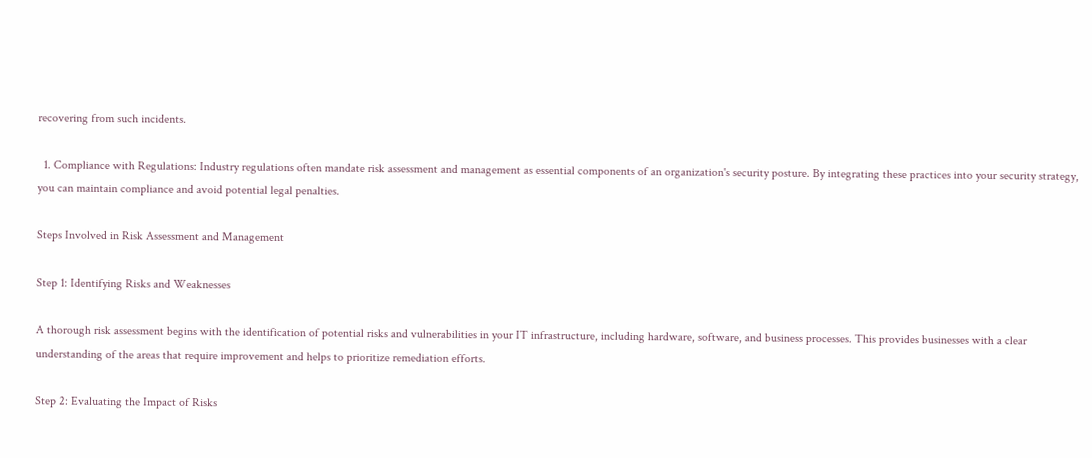recovering from such incidents.

  1. Compliance with Regulations: Industry regulations often mandate risk assessment and management as essential components of an organization's security posture. By integrating these practices into your security strategy, you can maintain compliance and avoid potential legal penalties.

Steps Involved in Risk Assessment and Management

Step 1: Identifying Risks and Weaknesses

A thorough risk assessment begins with the identification of potential risks and vulnerabilities in your IT infrastructure, including hardware, software, and business processes. This provides businesses with a clear understanding of the areas that require improvement and helps to prioritize remediation efforts.

Step 2: Evaluating the Impact of Risks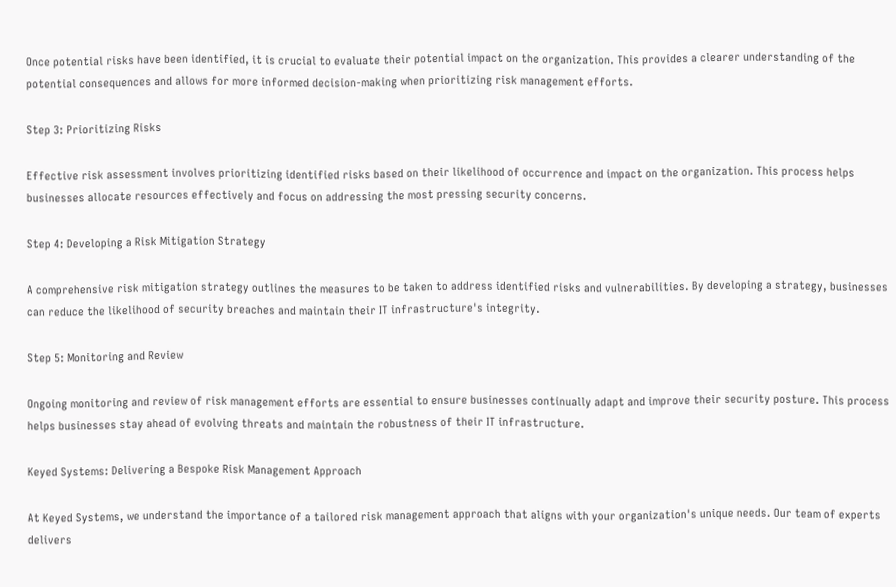Once potential risks have been identified, it is crucial to evaluate their potential impact on the organization. This provides a clearer understanding of the potential consequences and allows for more informed decision-making when prioritizing risk management efforts.

Step 3: Prioritizing Risks

Effective risk assessment involves prioritizing identified risks based on their likelihood of occurrence and impact on the organization. This process helps businesses allocate resources effectively and focus on addressing the most pressing security concerns.

Step 4: Developing a Risk Mitigation Strategy

A comprehensive risk mitigation strategy outlines the measures to be taken to address identified risks and vulnerabilities. By developing a strategy, businesses can reduce the likelihood of security breaches and maintain their IT infrastructure's integrity.

Step 5: Monitoring and Review

Ongoing monitoring and review of risk management efforts are essential to ensure businesses continually adapt and improve their security posture. This process helps businesses stay ahead of evolving threats and maintain the robustness of their IT infrastructure.

Keyed Systems: Delivering a Bespoke Risk Management Approach

At Keyed Systems, we understand the importance of a tailored risk management approach that aligns with your organization's unique needs. Our team of experts delivers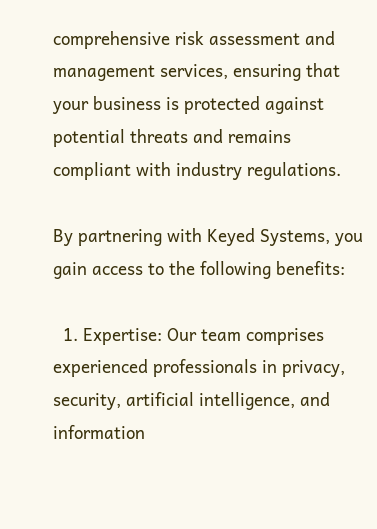comprehensive risk assessment and management services, ensuring that your business is protected against potential threats and remains compliant with industry regulations.

By partnering with Keyed Systems, you gain access to the following benefits:

  1. Expertise: Our team comprises experienced professionals in privacy, security, artificial intelligence, and information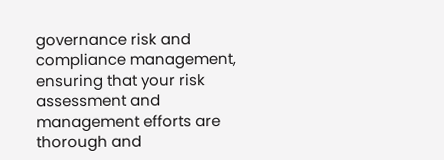governance risk and compliance management, ensuring that your risk assessment and management efforts are thorough and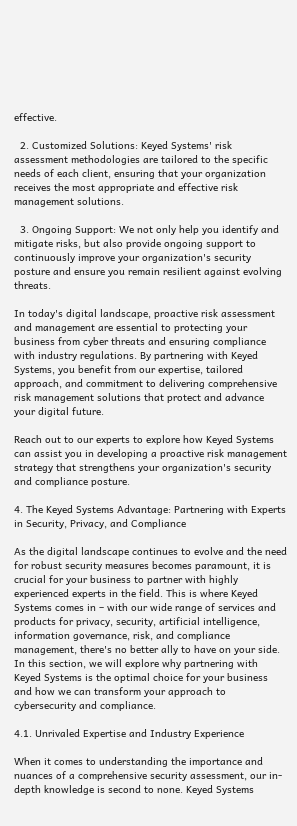effective.

  2. Customized Solutions: Keyed Systems' risk assessment methodologies are tailored to the specific needs of each client, ensuring that your organization receives the most appropriate and effective risk management solutions.

  3. Ongoing Support: We not only help you identify and mitigate risks, but also provide ongoing support to continuously improve your organization's security posture and ensure you remain resilient against evolving threats.

In today's digital landscape, proactive risk assessment and management are essential to protecting your business from cyber threats and ensuring compliance with industry regulations. By partnering with Keyed Systems, you benefit from our expertise, tailored approach, and commitment to delivering comprehensive risk management solutions that protect and advance your digital future.

Reach out to our experts to explore how Keyed Systems can assist you in developing a proactive risk management strategy that strengthens your organization's security and compliance posture.

4. The Keyed Systems Advantage: Partnering with Experts in Security, Privacy, and Compliance

As the digital landscape continues to evolve and the need for robust security measures becomes paramount, it is crucial for your business to partner with highly experienced experts in the field. This is where Keyed Systems comes in – with our wide range of services and products for privacy, security, artificial intelligence, information governance, risk, and compliance management, there's no better ally to have on your side. In this section, we will explore why partnering with Keyed Systems is the optimal choice for your business and how we can transform your approach to cybersecurity and compliance.

4.1. Unrivaled Expertise and Industry Experience

When it comes to understanding the importance and nuances of a comprehensive security assessment, our in-depth knowledge is second to none. Keyed Systems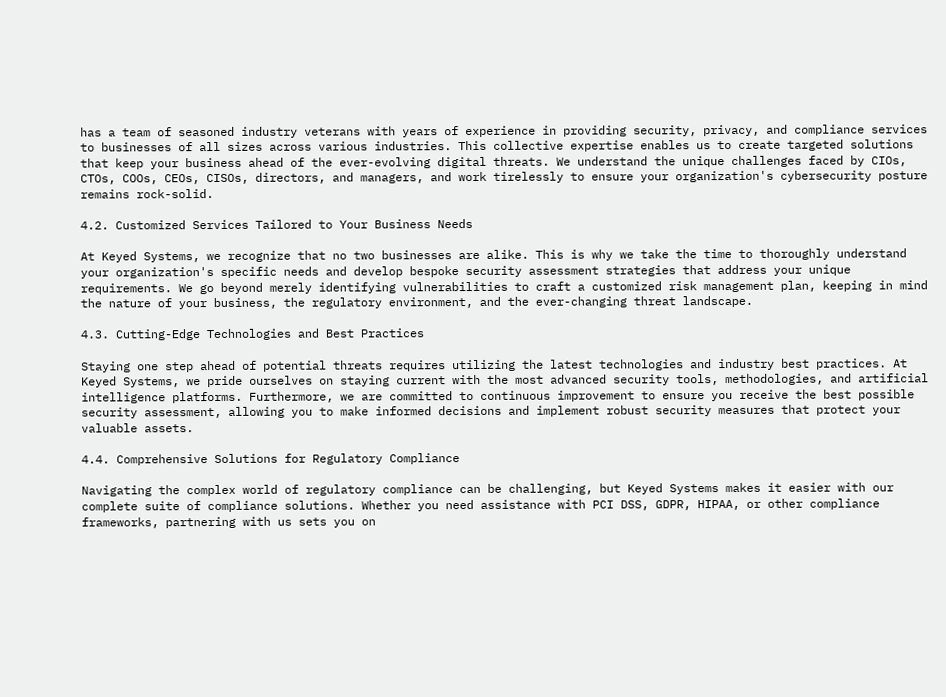has a team of seasoned industry veterans with years of experience in providing security, privacy, and compliance services to businesses of all sizes across various industries. This collective expertise enables us to create targeted solutions that keep your business ahead of the ever-evolving digital threats. We understand the unique challenges faced by CIOs, CTOs, COOs, CEOs, CISOs, directors, and managers, and work tirelessly to ensure your organization's cybersecurity posture remains rock-solid.

4.2. Customized Services Tailored to Your Business Needs

At Keyed Systems, we recognize that no two businesses are alike. This is why we take the time to thoroughly understand your organization's specific needs and develop bespoke security assessment strategies that address your unique requirements. We go beyond merely identifying vulnerabilities to craft a customized risk management plan, keeping in mind the nature of your business, the regulatory environment, and the ever-changing threat landscape.

4.3. Cutting-Edge Technologies and Best Practices

Staying one step ahead of potential threats requires utilizing the latest technologies and industry best practices. At Keyed Systems, we pride ourselves on staying current with the most advanced security tools, methodologies, and artificial intelligence platforms. Furthermore, we are committed to continuous improvement to ensure you receive the best possible security assessment, allowing you to make informed decisions and implement robust security measures that protect your valuable assets.

4.4. Comprehensive Solutions for Regulatory Compliance

Navigating the complex world of regulatory compliance can be challenging, but Keyed Systems makes it easier with our complete suite of compliance solutions. Whether you need assistance with PCI DSS, GDPR, HIPAA, or other compliance frameworks, partnering with us sets you on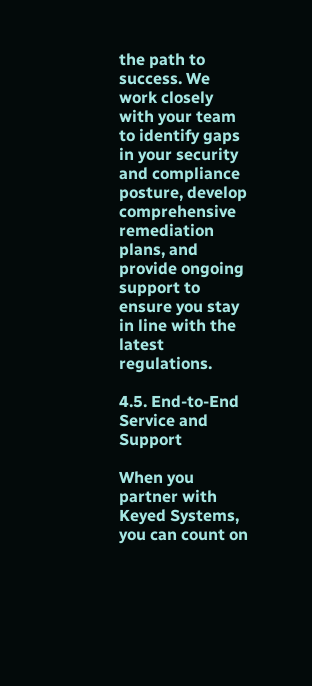the path to success. We work closely with your team to identify gaps in your security and compliance posture, develop comprehensive remediation plans, and provide ongoing support to ensure you stay in line with the latest regulations.

4.5. End-to-End Service and Support

When you partner with Keyed Systems, you can count on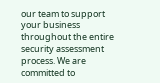our team to support your business throughout the entire security assessment process. We are committed to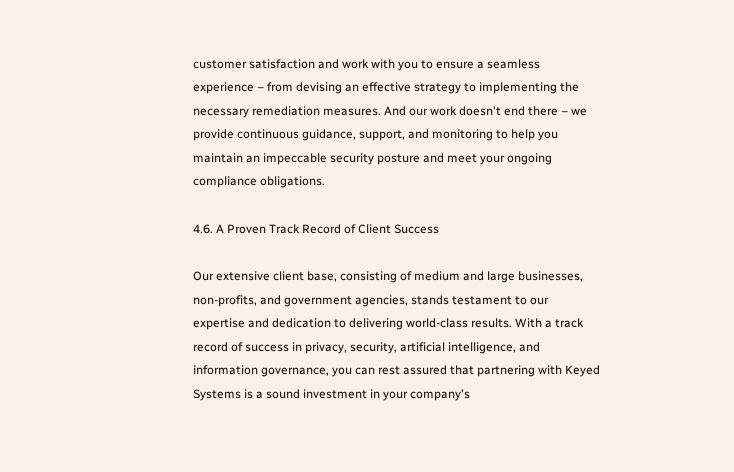customer satisfaction and work with you to ensure a seamless experience – from devising an effective strategy to implementing the necessary remediation measures. And our work doesn't end there – we provide continuous guidance, support, and monitoring to help you maintain an impeccable security posture and meet your ongoing compliance obligations.

4.6. A Proven Track Record of Client Success

Our extensive client base, consisting of medium and large businesses, non-profits, and government agencies, stands testament to our expertise and dedication to delivering world-class results. With a track record of success in privacy, security, artificial intelligence, and information governance, you can rest assured that partnering with Keyed Systems is a sound investment in your company's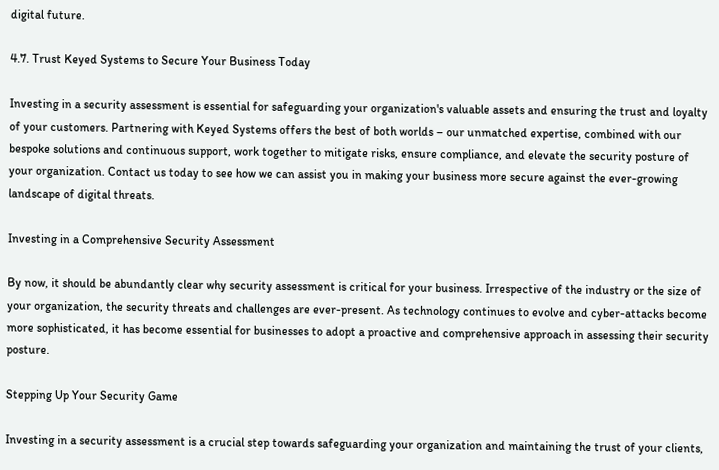digital future.

4.7. Trust Keyed Systems to Secure Your Business Today

Investing in a security assessment is essential for safeguarding your organization's valuable assets and ensuring the trust and loyalty of your customers. Partnering with Keyed Systems offers the best of both worlds – our unmatched expertise, combined with our bespoke solutions and continuous support, work together to mitigate risks, ensure compliance, and elevate the security posture of your organization. Contact us today to see how we can assist you in making your business more secure against the ever-growing landscape of digital threats.

Investing in a Comprehensive Security Assessment

By now, it should be abundantly clear why security assessment is critical for your business. Irrespective of the industry or the size of your organization, the security threats and challenges are ever-present. As technology continues to evolve and cyber-attacks become more sophisticated, it has become essential for businesses to adopt a proactive and comprehensive approach in assessing their security posture.

Stepping Up Your Security Game

Investing in a security assessment is a crucial step towards safeguarding your organization and maintaining the trust of your clients,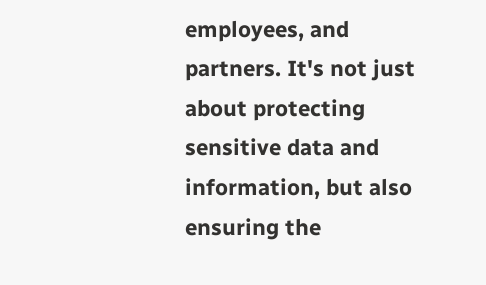employees, and partners. It's not just about protecting sensitive data and information, but also ensuring the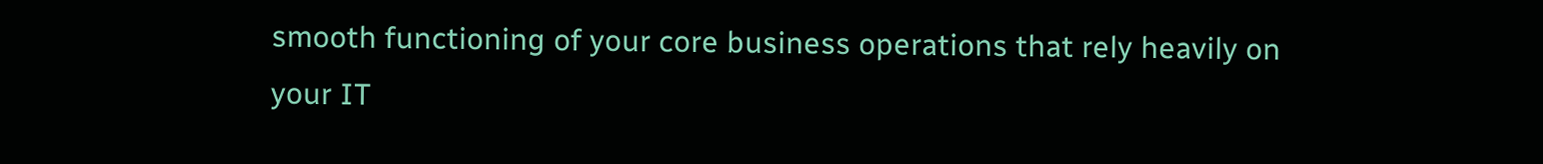smooth functioning of your core business operations that rely heavily on your IT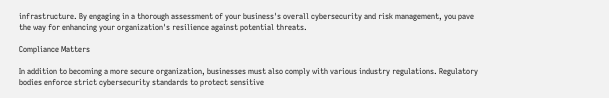infrastructure. By engaging in a thorough assessment of your business's overall cybersecurity and risk management, you pave the way for enhancing your organization's resilience against potential threats.

Compliance Matters

In addition to becoming a more secure organization, businesses must also comply with various industry regulations. Regulatory bodies enforce strict cybersecurity standards to protect sensitive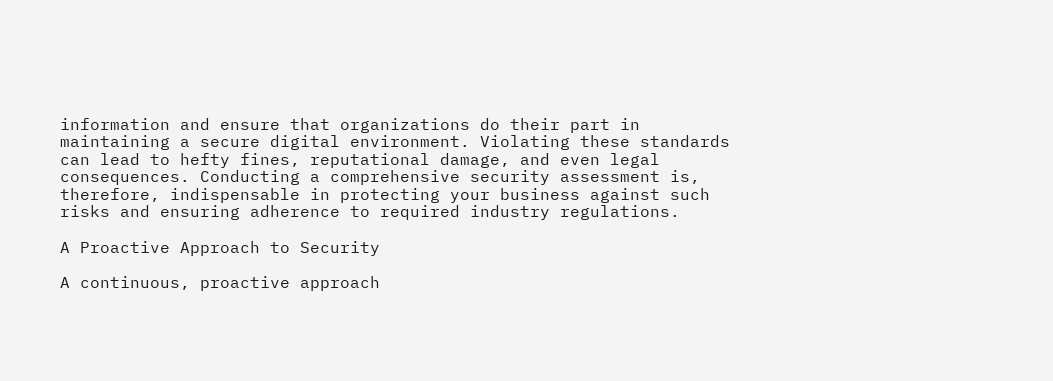information and ensure that organizations do their part in maintaining a secure digital environment. Violating these standards can lead to hefty fines, reputational damage, and even legal consequences. Conducting a comprehensive security assessment is, therefore, indispensable in protecting your business against such risks and ensuring adherence to required industry regulations.

A Proactive Approach to Security

A continuous, proactive approach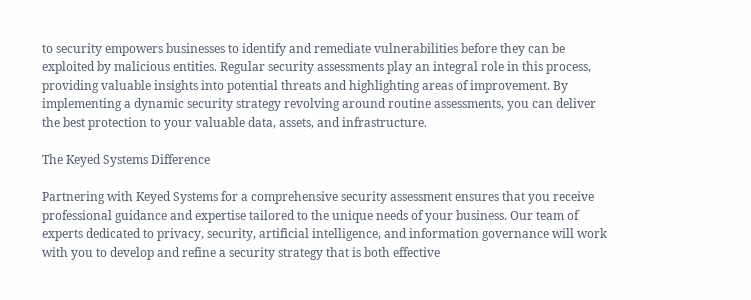to security empowers businesses to identify and remediate vulnerabilities before they can be exploited by malicious entities. Regular security assessments play an integral role in this process, providing valuable insights into potential threats and highlighting areas of improvement. By implementing a dynamic security strategy revolving around routine assessments, you can deliver the best protection to your valuable data, assets, and infrastructure.

The Keyed Systems Difference

Partnering with Keyed Systems for a comprehensive security assessment ensures that you receive professional guidance and expertise tailored to the unique needs of your business. Our team of experts dedicated to privacy, security, artificial intelligence, and information governance will work with you to develop and refine a security strategy that is both effective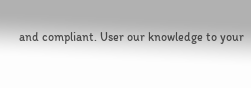and compliant. User our knowledge to your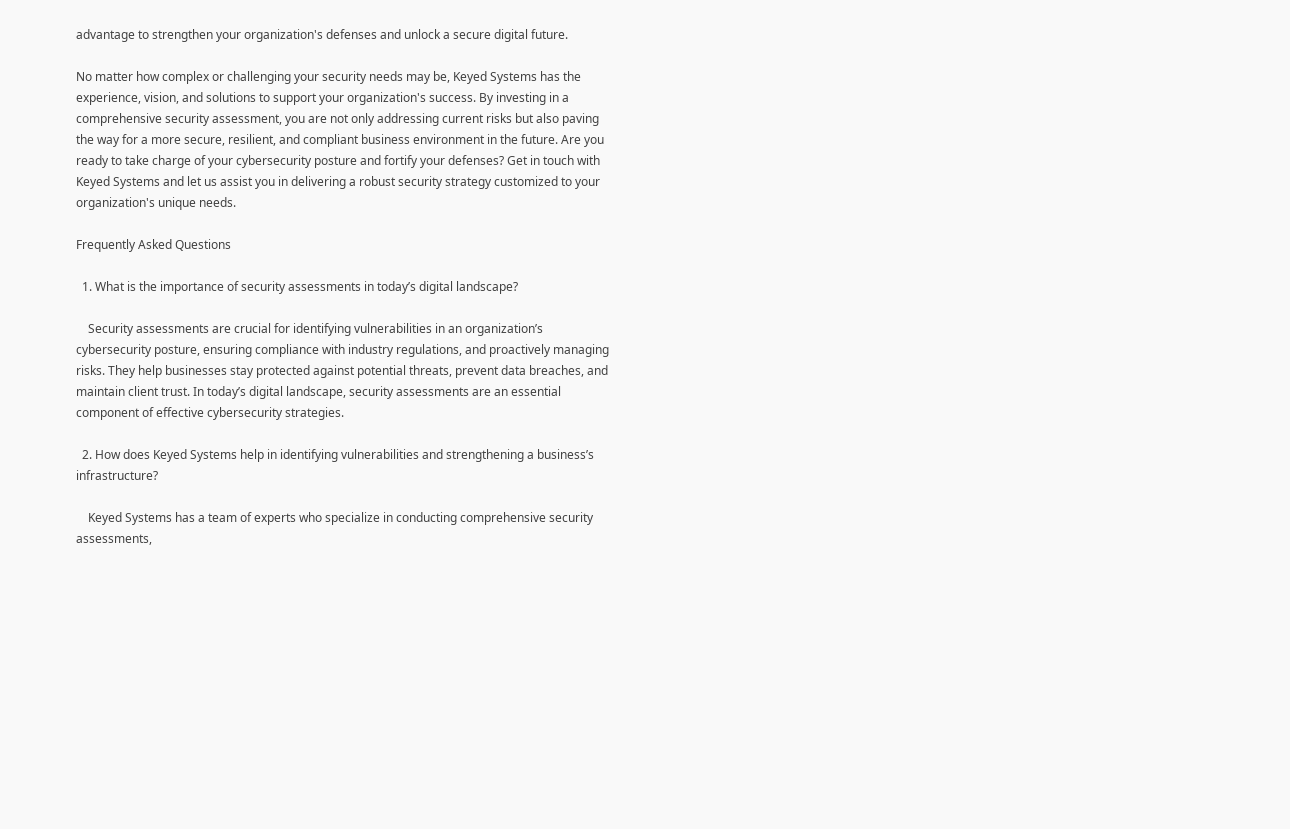advantage to strengthen your organization's defenses and unlock a secure digital future.

No matter how complex or challenging your security needs may be, Keyed Systems has the experience, vision, and solutions to support your organization's success. By investing in a comprehensive security assessment, you are not only addressing current risks but also paving the way for a more secure, resilient, and compliant business environment in the future. Are you ready to take charge of your cybersecurity posture and fortify your defenses? Get in touch with Keyed Systems and let us assist you in delivering a robust security strategy customized to your organization's unique needs.

Frequently Asked Questions

  1. What is the importance of security assessments in today’s digital landscape?

    Security assessments are crucial for identifying vulnerabilities in an organization’s cybersecurity posture, ensuring compliance with industry regulations, and proactively managing risks. They help businesses stay protected against potential threats, prevent data breaches, and maintain client trust. In today’s digital landscape, security assessments are an essential component of effective cybersecurity strategies.

  2. How does Keyed Systems help in identifying vulnerabilities and strengthening a business’s infrastructure?

    Keyed Systems has a team of experts who specialize in conducting comprehensive security assessments,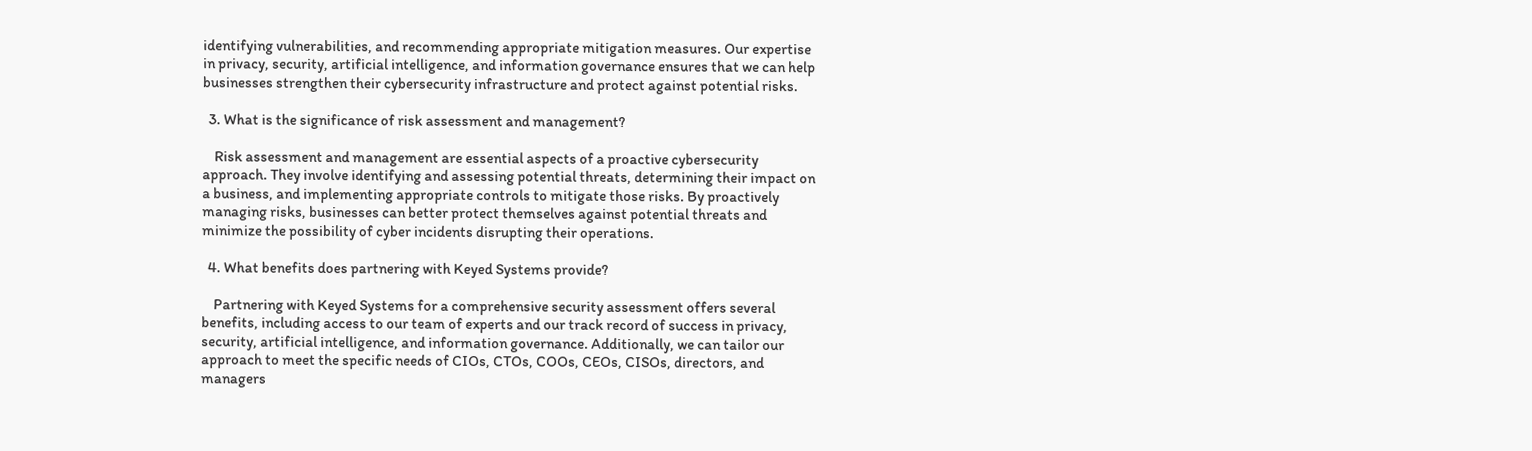identifying vulnerabilities, and recommending appropriate mitigation measures. Our expertise in privacy, security, artificial intelligence, and information governance ensures that we can help businesses strengthen their cybersecurity infrastructure and protect against potential risks.

  3. What is the significance of risk assessment and management?

    Risk assessment and management are essential aspects of a proactive cybersecurity approach. They involve identifying and assessing potential threats, determining their impact on a business, and implementing appropriate controls to mitigate those risks. By proactively managing risks, businesses can better protect themselves against potential threats and minimize the possibility of cyber incidents disrupting their operations.

  4. What benefits does partnering with Keyed Systems provide?

    Partnering with Keyed Systems for a comprehensive security assessment offers several benefits, including access to our team of experts and our track record of success in privacy, security, artificial intelligence, and information governance. Additionally, we can tailor our approach to meet the specific needs of CIOs, CTOs, COOs, CEOs, CISOs, directors, and managers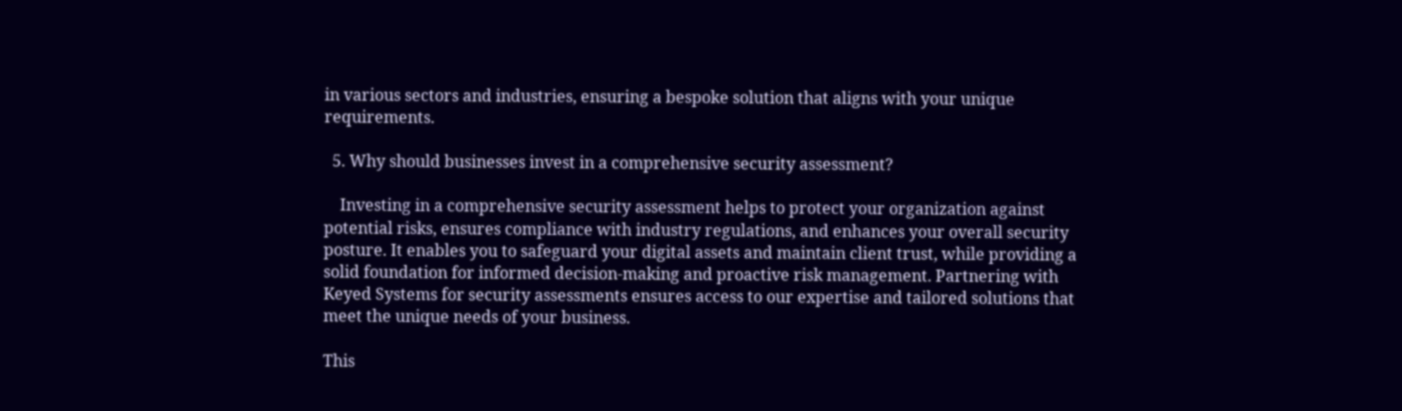in various sectors and industries, ensuring a bespoke solution that aligns with your unique requirements.

  5. Why should businesses invest in a comprehensive security assessment?

    Investing in a comprehensive security assessment helps to protect your organization against potential risks, ensures compliance with industry regulations, and enhances your overall security posture. It enables you to safeguard your digital assets and maintain client trust, while providing a solid foundation for informed decision-making and proactive risk management. Partnering with Keyed Systems for security assessments ensures access to our expertise and tailored solutions that meet the unique needs of your business.

This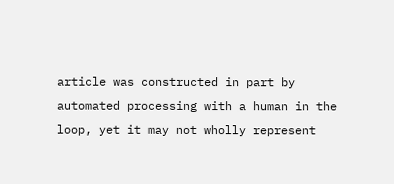article was constructed in part by automated processing with a human in the loop, yet it may not wholly represent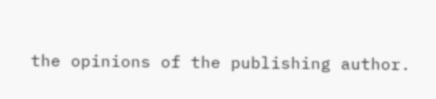the opinions of the publishing author.